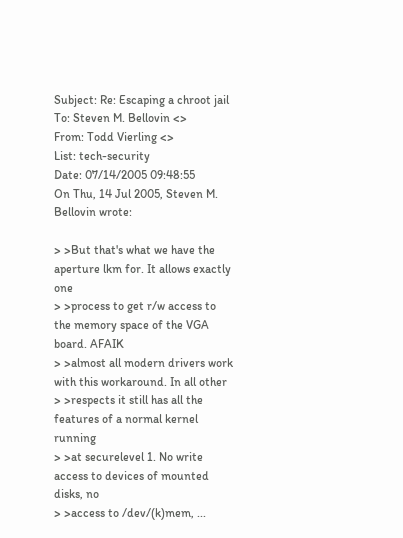Subject: Re: Escaping a chroot jail
To: Steven M. Bellovin <>
From: Todd Vierling <>
List: tech-security
Date: 07/14/2005 09:48:55
On Thu, 14 Jul 2005, Steven M. Bellovin wrote:

> >But that's what we have the aperture lkm for. It allows exactly one
> >process to get r/w access to the memory space of the VGA board. AFAIK
> >almost all modern drivers work with this workaround. In all other
> >respects it still has all the features of a normal kernel running
> >at securelevel 1. No write access to devices of mounted disks, no
> >access to /dev/(k)mem, ...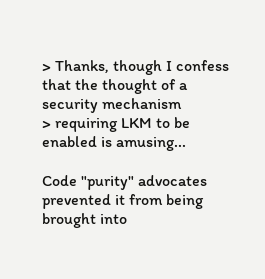> Thanks, though I confess that the thought of a security mechanism
> requiring LKM to be enabled is amusing...

Code "purity" advocates prevented it from being brought into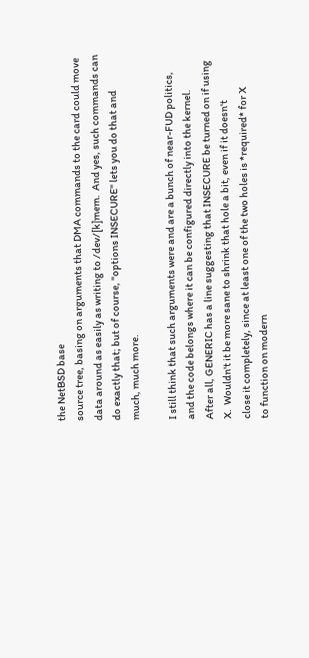the NetBSD base
source tree, basing on arguments that DMA commands to the card could move
data around as easily as writing to /dev/[k]mem.  And yes, such commands can
do exactly that; but of course, "options INSECURE" lets you do that and
much, much more.

I still think that such arguments were and are a bunch of near-FUD politics,
and the code belongs where it can be configured directly into the kernel.
After all, GENERIC has a line suggesting that INSECURE be turned on if using
X.  Wouldn't it be more sane to shrink that hole a bit, even if it doesn't
close it completely, since at least one of the two holes is *required* for X
to function on modern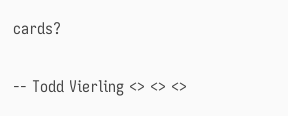cards?


-- Todd Vierling <> <> <>